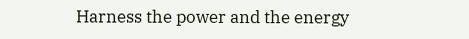Harness the power and the energy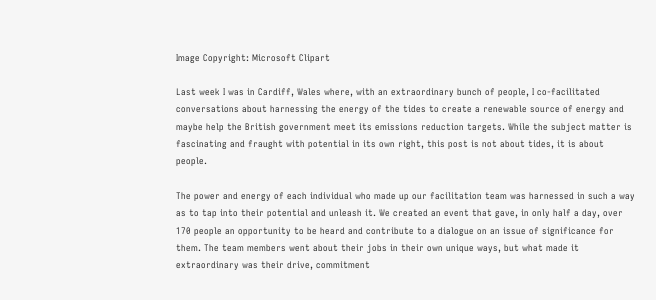Image Copyright: Microsoft Clipart

Last week I was in Cardiff, Wales where, with an extraordinary bunch of people, I co-facilitated conversations about harnessing the energy of the tides to create a renewable source of energy and maybe help the British government meet its emissions reduction targets. While the subject matter is fascinating and fraught with potential in its own right, this post is not about tides, it is about people.

The power and energy of each individual who made up our facilitation team was harnessed in such a way as to tap into their potential and unleash it. We created an event that gave, in only half a day, over 170 people an opportunity to be heard and contribute to a dialogue on an issue of significance for them. The team members went about their jobs in their own unique ways, but what made it extraordinary was their drive, commitment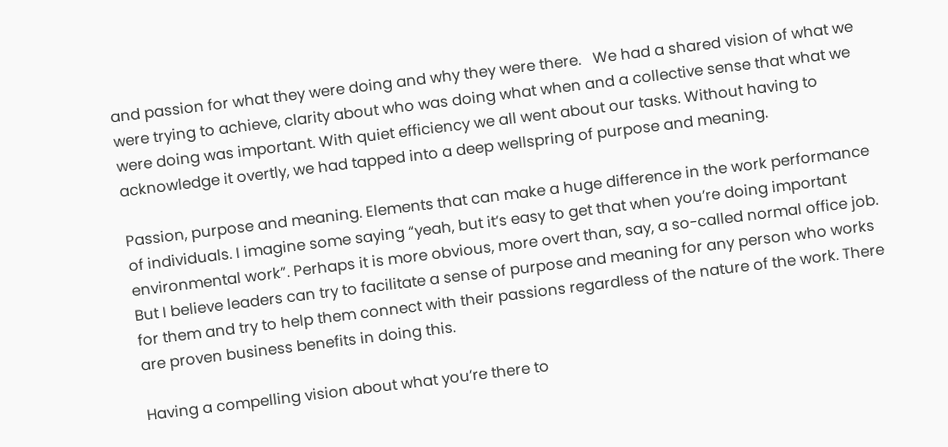and passion for what they were doing and why they were there.   We had a shared vision of what we were trying to achieve, clarity about who was doing what when and a collective sense that what we were doing was important. With quiet efficiency we all went about our tasks. Without having to acknowledge it overtly, we had tapped into a deep wellspring of purpose and meaning.

Passion, purpose and meaning. Elements that can make a huge difference in the work performance of individuals. I imagine some saying “yeah, but it’s easy to get that when you’re doing important environmental work”. Perhaps it is more obvious, more overt than, say, a so-called normal office job. But I believe leaders can try to facilitate a sense of purpose and meaning for any person who works for them and try to help them connect with their passions regardless of the nature of the work. There are proven business benefits in doing this.

Having a compelling vision about what you’re there to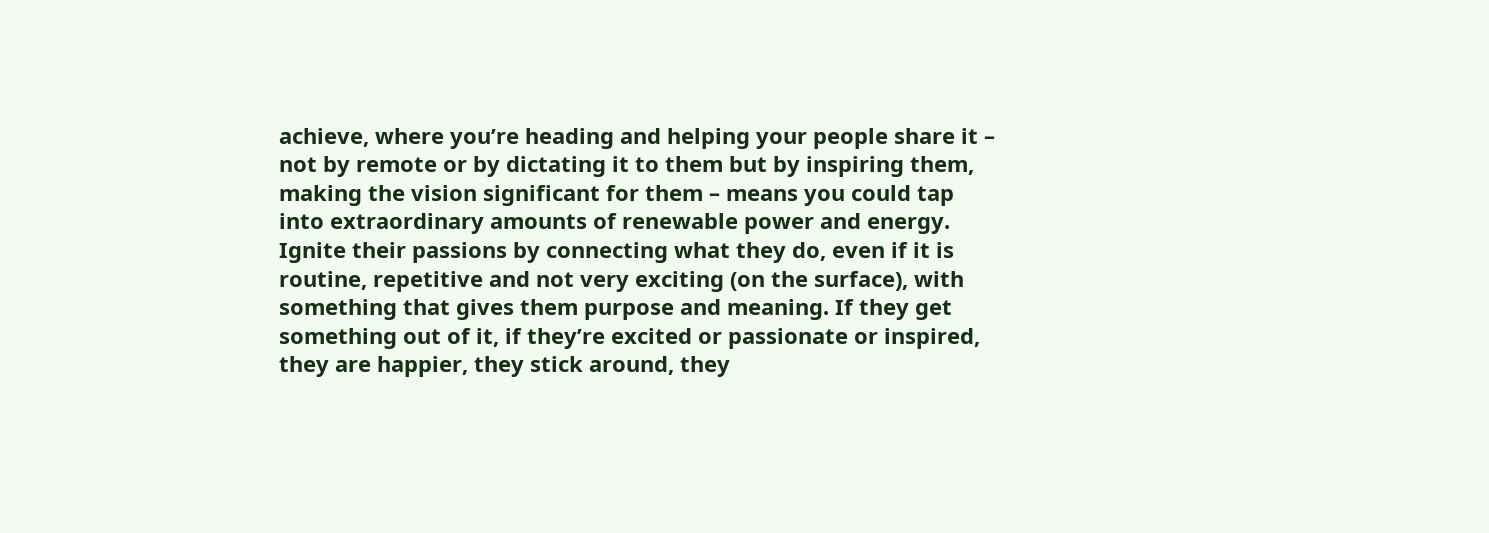achieve, where you’re heading and helping your people share it – not by remote or by dictating it to them but by inspiring them, making the vision significant for them – means you could tap into extraordinary amounts of renewable power and energy. Ignite their passions by connecting what they do, even if it is routine, repetitive and not very exciting (on the surface), with something that gives them purpose and meaning. If they get something out of it, if they’re excited or passionate or inspired, they are happier, they stick around, they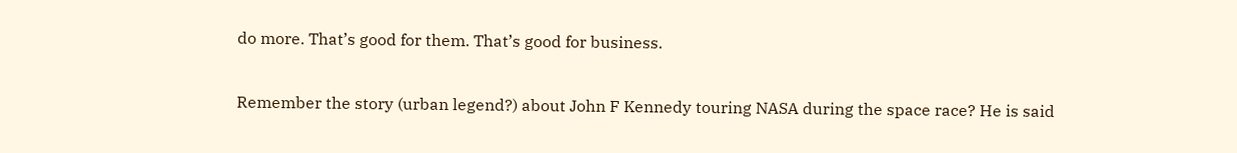do more. That’s good for them. That’s good for business.

Remember the story (urban legend?) about John F Kennedy touring NASA during the space race? He is said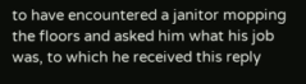to have encountered a janitor mopping the floors and asked him what his job was, to which he received this reply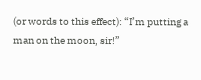(or words to this effect): “I’m putting a man on the moon, sir!”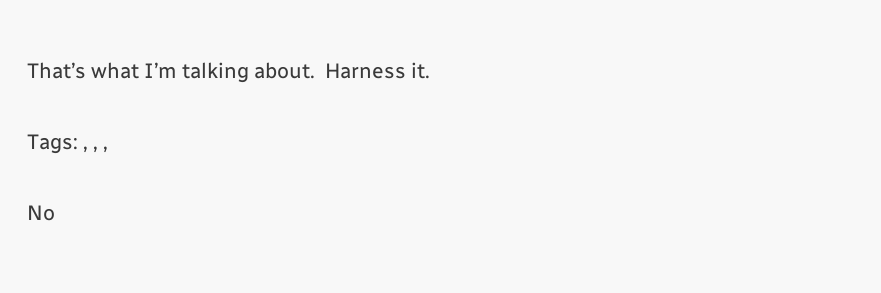That’s what I’m talking about.  Harness it.

Tags: , , ,

No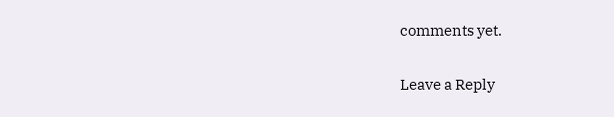comments yet.

Leave a Reply